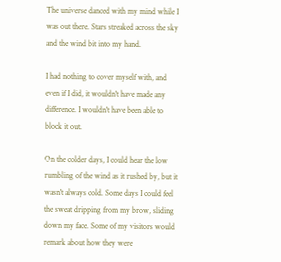The universe danced with my mind while I was out there. Stars streaked across the sky and the wind bit into my hand.

I had nothing to cover myself with, and even if I did, it wouldn't have made any difference. I wouldn't have been able to block it out.

On the colder days, I could hear the low rumbling of the wind as it rushed by, but it wasn't always cold. Some days I could feel the sweat dripping from my brow, sliding down my face. Some of my visitors would remark about how they were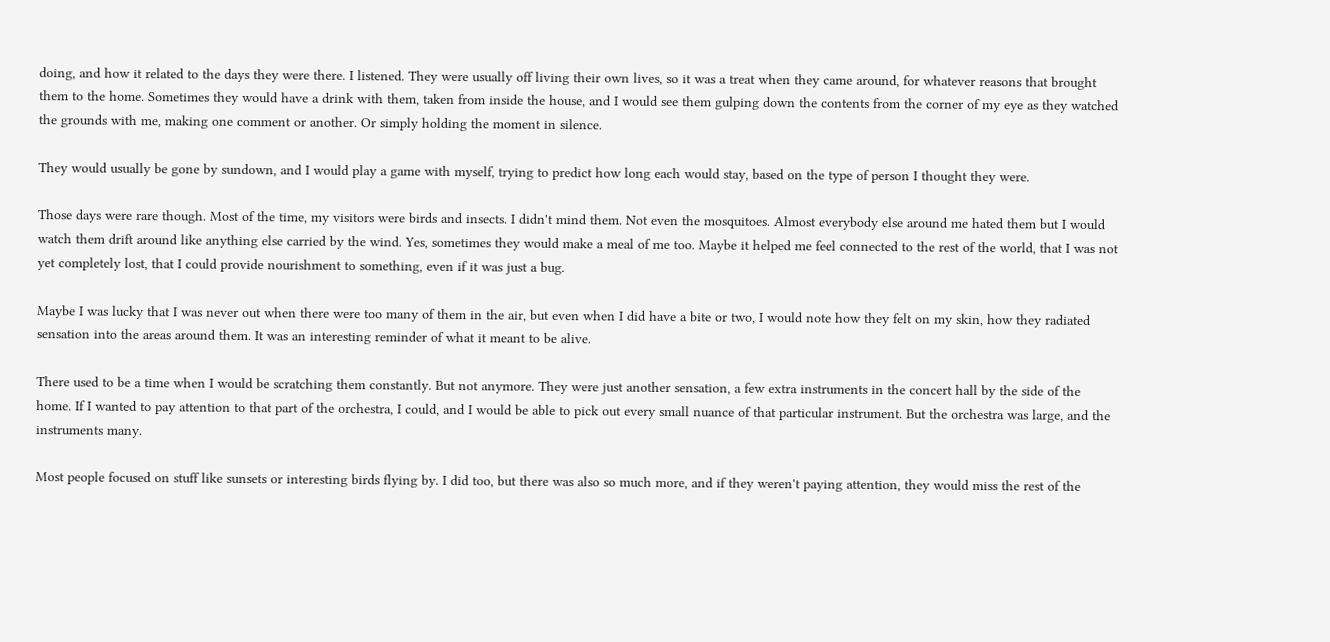doing, and how it related to the days they were there. I listened. They were usually off living their own lives, so it was a treat when they came around, for whatever reasons that brought them to the home. Sometimes they would have a drink with them, taken from inside the house, and I would see them gulping down the contents from the corner of my eye as they watched the grounds with me, making one comment or another. Or simply holding the moment in silence.

They would usually be gone by sundown, and I would play a game with myself, trying to predict how long each would stay, based on the type of person I thought they were.

Those days were rare though. Most of the time, my visitors were birds and insects. I didn't mind them. Not even the mosquitoes. Almost everybody else around me hated them but I would watch them drift around like anything else carried by the wind. Yes, sometimes they would make a meal of me too. Maybe it helped me feel connected to the rest of the world, that I was not yet completely lost, that I could provide nourishment to something, even if it was just a bug.

Maybe I was lucky that I was never out when there were too many of them in the air, but even when I did have a bite or two, I would note how they felt on my skin, how they radiated sensation into the areas around them. It was an interesting reminder of what it meant to be alive.

There used to be a time when I would be scratching them constantly. But not anymore. They were just another sensation, a few extra instruments in the concert hall by the side of the home. If I wanted to pay attention to that part of the orchestra, I could, and I would be able to pick out every small nuance of that particular instrument. But the orchestra was large, and the instruments many.

Most people focused on stuff like sunsets or interesting birds flying by. I did too, but there was also so much more, and if they weren't paying attention, they would miss the rest of the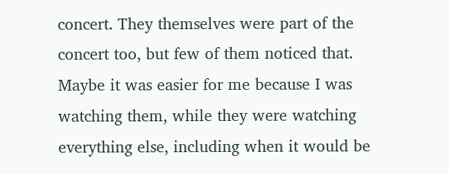concert. They themselves were part of the concert too, but few of them noticed that. Maybe it was easier for me because I was watching them, while they were watching everything else, including when it would be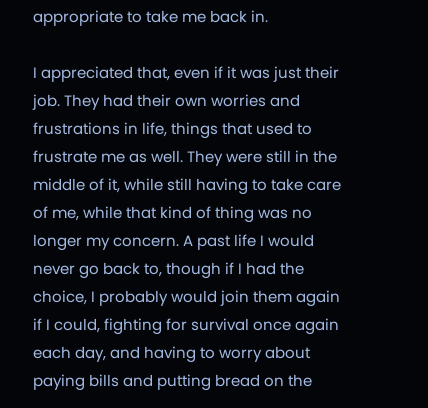appropriate to take me back in.

I appreciated that, even if it was just their job. They had their own worries and frustrations in life, things that used to frustrate me as well. They were still in the middle of it, while still having to take care of me, while that kind of thing was no longer my concern. A past life I would never go back to, though if I had the choice, I probably would join them again if I could, fighting for survival once again each day, and having to worry about paying bills and putting bread on the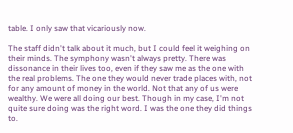table. I only saw that vicariously now.

The staff didn't talk about it much, but I could feel it weighing on their minds. The symphony wasn't always pretty. There was dissonance in their lives too, even if they saw me as the one with the real problems. The one they would never trade places with, not for any amount of money in the world. Not that any of us were wealthy. We were all doing our best. Though in my case, I'm not quite sure doing was the right word. I was the one they did things to.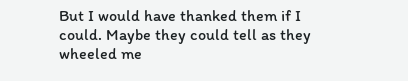But I would have thanked them if I could. Maybe they could tell as they wheeled me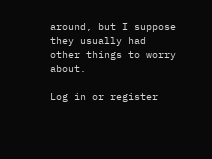around, but I suppose they usually had other things to worry about.

Log in or register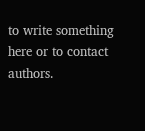to write something here or to contact authors.